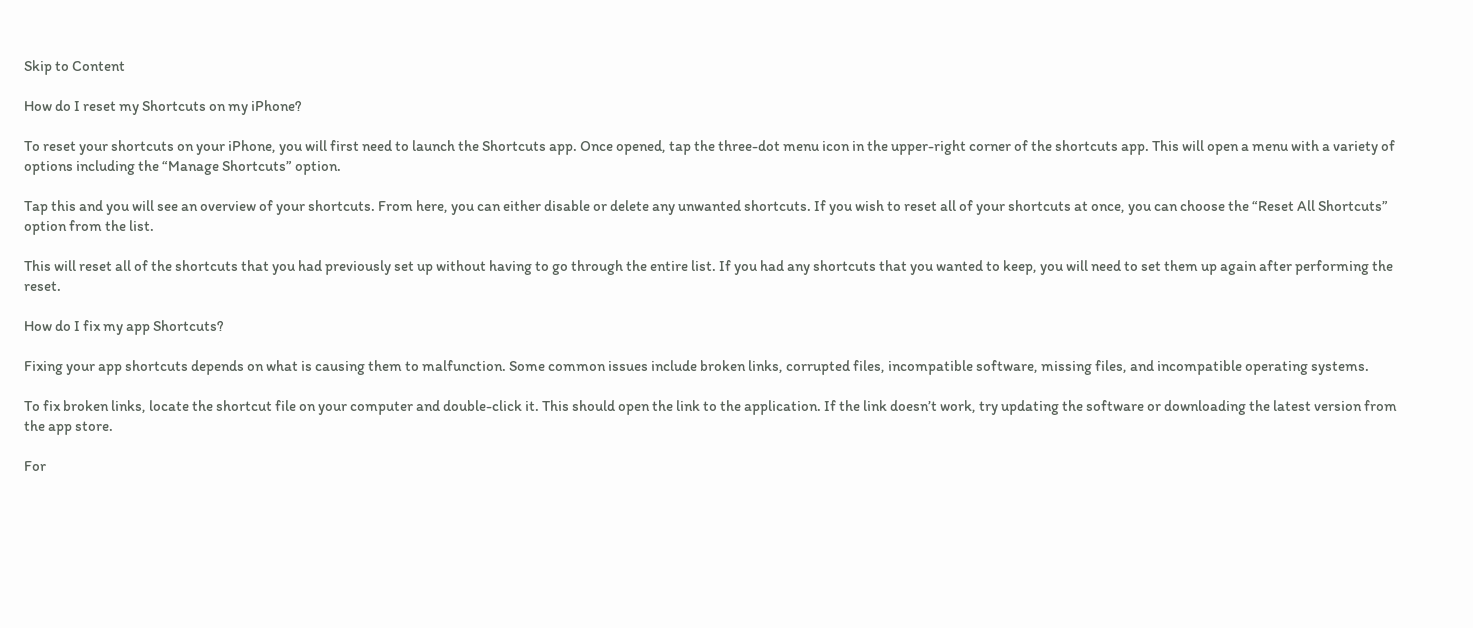Skip to Content

How do I reset my Shortcuts on my iPhone?

To reset your shortcuts on your iPhone, you will first need to launch the Shortcuts app. Once opened, tap the three-dot menu icon in the upper-right corner of the shortcuts app. This will open a menu with a variety of options including the “Manage Shortcuts” option.

Tap this and you will see an overview of your shortcuts. From here, you can either disable or delete any unwanted shortcuts. If you wish to reset all of your shortcuts at once, you can choose the “Reset All Shortcuts” option from the list.

This will reset all of the shortcuts that you had previously set up without having to go through the entire list. If you had any shortcuts that you wanted to keep, you will need to set them up again after performing the reset.

How do I fix my app Shortcuts?

Fixing your app shortcuts depends on what is causing them to malfunction. Some common issues include broken links, corrupted files, incompatible software, missing files, and incompatible operating systems.

To fix broken links, locate the shortcut file on your computer and double-click it. This should open the link to the application. If the link doesn’t work, try updating the software or downloading the latest version from the app store.

For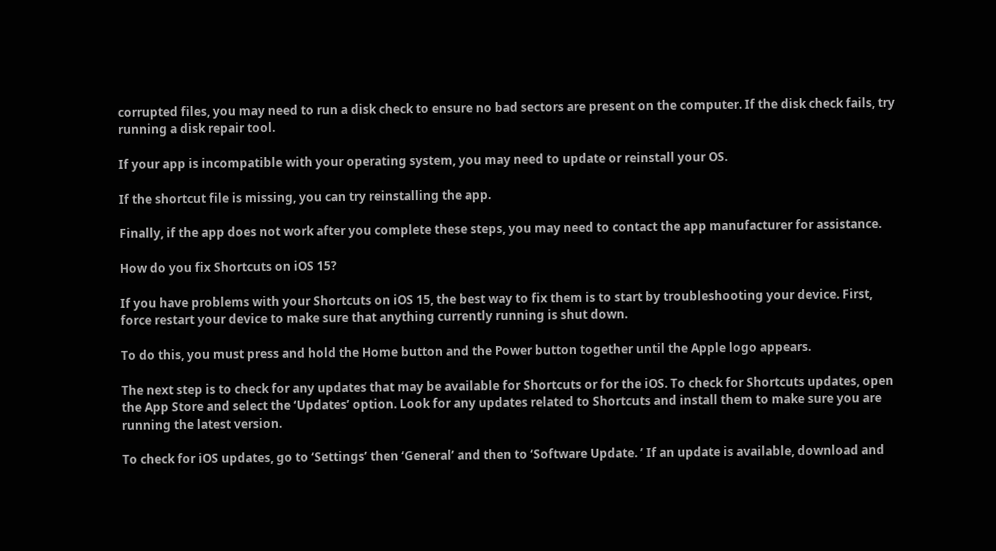corrupted files, you may need to run a disk check to ensure no bad sectors are present on the computer. If the disk check fails, try running a disk repair tool.

If your app is incompatible with your operating system, you may need to update or reinstall your OS.

If the shortcut file is missing, you can try reinstalling the app.

Finally, if the app does not work after you complete these steps, you may need to contact the app manufacturer for assistance.

How do you fix Shortcuts on iOS 15?

If you have problems with your Shortcuts on iOS 15, the best way to fix them is to start by troubleshooting your device. First, force restart your device to make sure that anything currently running is shut down.

To do this, you must press and hold the Home button and the Power button together until the Apple logo appears.

The next step is to check for any updates that may be available for Shortcuts or for the iOS. To check for Shortcuts updates, open the App Store and select the ‘Updates’ option. Look for any updates related to Shortcuts and install them to make sure you are running the latest version.

To check for iOS updates, go to ‘Settings’ then ‘General’ and then to ‘Software Update. ’ If an update is available, download and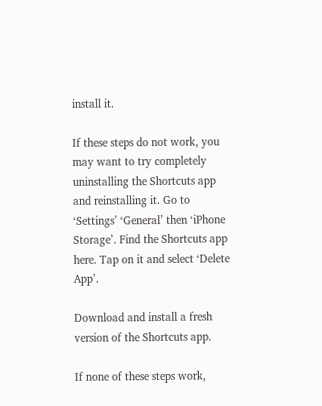install it.

If these steps do not work, you may want to try completely uninstalling the Shortcuts app and reinstalling it. Go to ‘Settings’ ‘General’ then ‘iPhone Storage’. Find the Shortcuts app here. Tap on it and select ‘Delete App’.

Download and install a fresh version of the Shortcuts app.

If none of these steps work,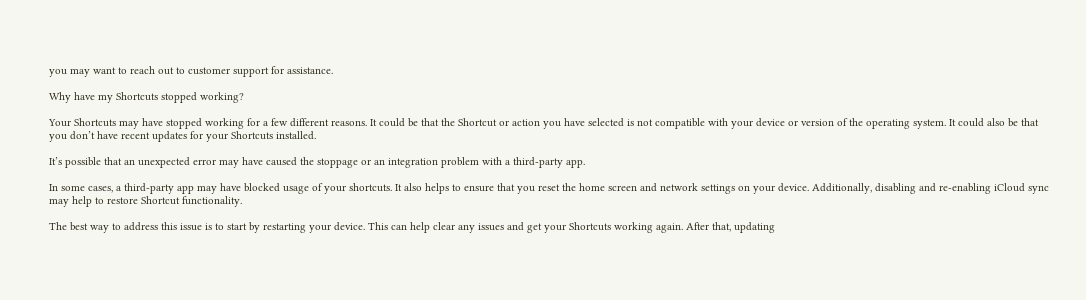you may want to reach out to customer support for assistance.

Why have my Shortcuts stopped working?

Your Shortcuts may have stopped working for a few different reasons. It could be that the Shortcut or action you have selected is not compatible with your device or version of the operating system. It could also be that you don’t have recent updates for your Shortcuts installed.

It’s possible that an unexpected error may have caused the stoppage or an integration problem with a third-party app.

In some cases, a third-party app may have blocked usage of your shortcuts. It also helps to ensure that you reset the home screen and network settings on your device. Additionally, disabling and re-enabling iCloud sync may help to restore Shortcut functionality.

The best way to address this issue is to start by restarting your device. This can help clear any issues and get your Shortcuts working again. After that, updating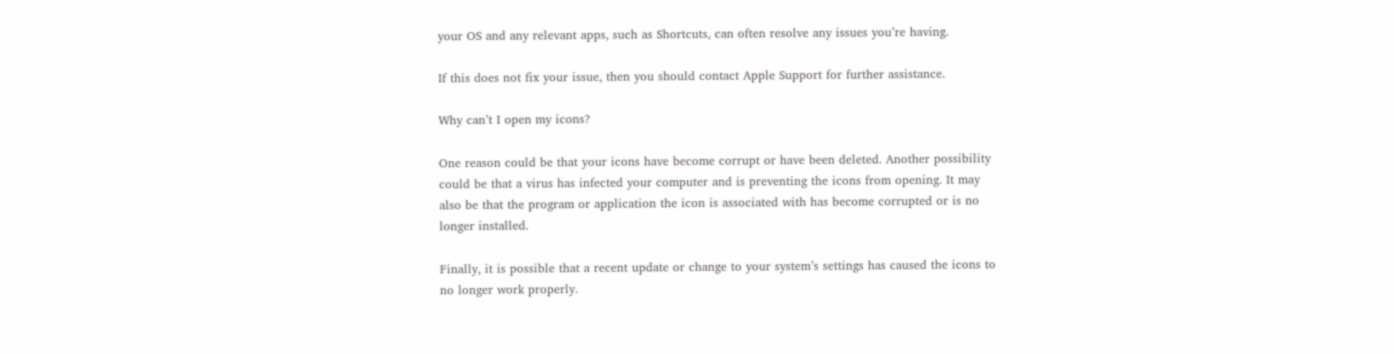your OS and any relevant apps, such as Shortcuts, can often resolve any issues you’re having.

If this does not fix your issue, then you should contact Apple Support for further assistance.

Why can’t I open my icons?

One reason could be that your icons have become corrupt or have been deleted. Another possibility could be that a virus has infected your computer and is preventing the icons from opening. It may also be that the program or application the icon is associated with has become corrupted or is no longer installed.

Finally, it is possible that a recent update or change to your system’s settings has caused the icons to no longer work properly.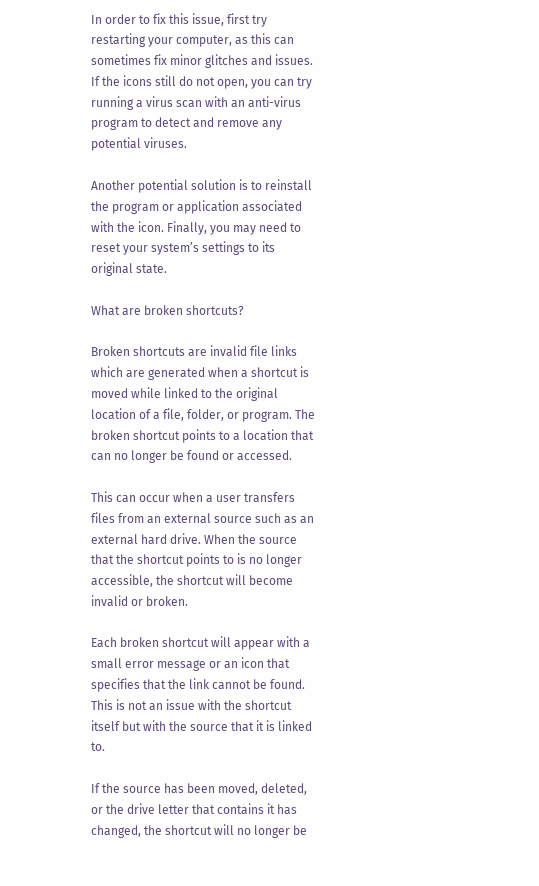In order to fix this issue, first try restarting your computer, as this can sometimes fix minor glitches and issues. If the icons still do not open, you can try running a virus scan with an anti-virus program to detect and remove any potential viruses.

Another potential solution is to reinstall the program or application associated with the icon. Finally, you may need to reset your system’s settings to its original state.

What are broken shortcuts?

Broken shortcuts are invalid file links which are generated when a shortcut is moved while linked to the original location of a file, folder, or program. The broken shortcut points to a location that can no longer be found or accessed.

This can occur when a user transfers files from an external source such as an external hard drive. When the source that the shortcut points to is no longer accessible, the shortcut will become invalid or broken.

Each broken shortcut will appear with a small error message or an icon that specifies that the link cannot be found. This is not an issue with the shortcut itself but with the source that it is linked to.

If the source has been moved, deleted, or the drive letter that contains it has changed, the shortcut will no longer be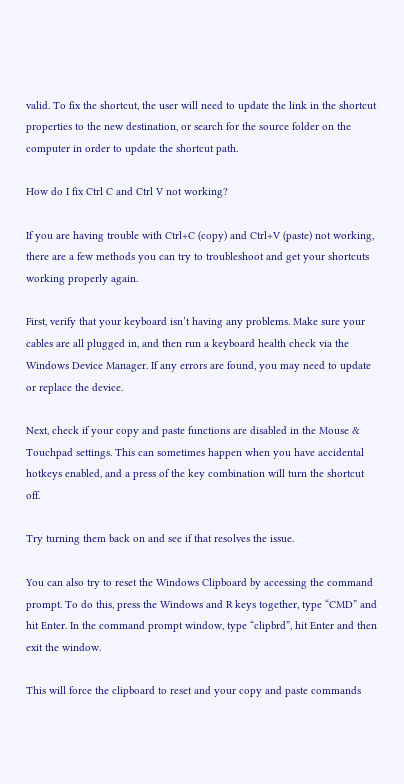valid. To fix the shortcut, the user will need to update the link in the shortcut properties to the new destination, or search for the source folder on the computer in order to update the shortcut path.

How do I fix Ctrl C and Ctrl V not working?

If you are having trouble with Ctrl+C (copy) and Ctrl+V (paste) not working, there are a few methods you can try to troubleshoot and get your shortcuts working properly again.

First, verify that your keyboard isn’t having any problems. Make sure your cables are all plugged in, and then run a keyboard health check via the Windows Device Manager. If any errors are found, you may need to update or replace the device.

Next, check if your copy and paste functions are disabled in the Mouse & Touchpad settings. This can sometimes happen when you have accidental hotkeys enabled, and a press of the key combination will turn the shortcut off.

Try turning them back on and see if that resolves the issue.

You can also try to reset the Windows Clipboard by accessing the command prompt. To do this, press the Windows and R keys together, type “CMD” and hit Enter. In the command prompt window, type “clipbrd”, hit Enter and then exit the window.

This will force the clipboard to reset and your copy and paste commands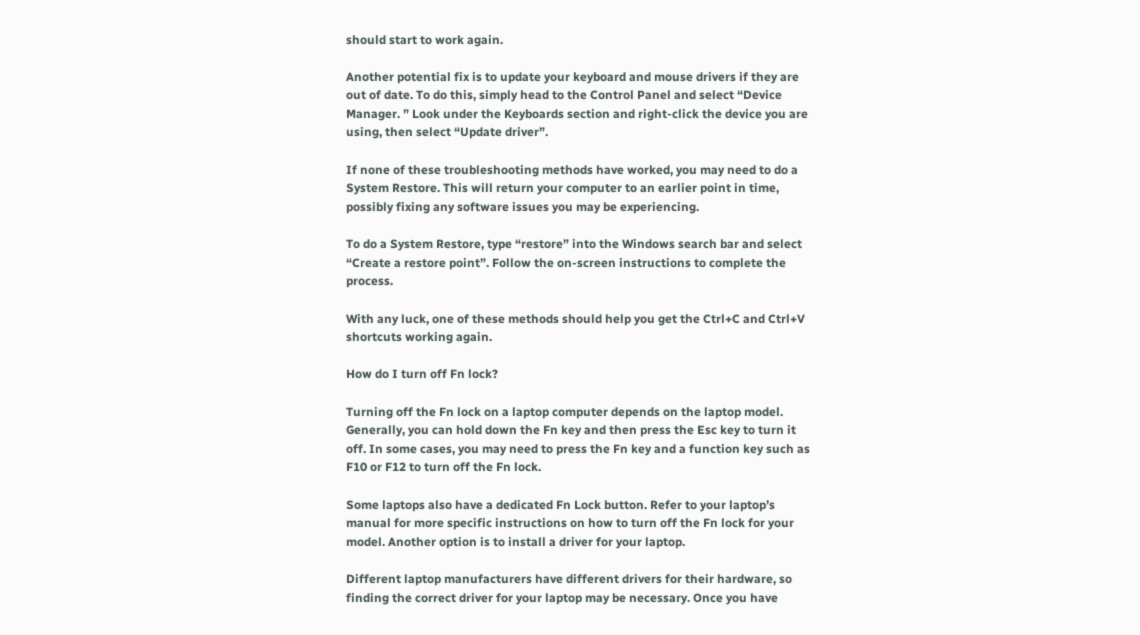should start to work again.

Another potential fix is to update your keyboard and mouse drivers if they are out of date. To do this, simply head to the Control Panel and select “Device Manager. ” Look under the Keyboards section and right-click the device you are using, then select “Update driver”.

If none of these troubleshooting methods have worked, you may need to do a System Restore. This will return your computer to an earlier point in time, possibly fixing any software issues you may be experiencing.

To do a System Restore, type “restore” into the Windows search bar and select “Create a restore point”. Follow the on-screen instructions to complete the process.

With any luck, one of these methods should help you get the Ctrl+C and Ctrl+V shortcuts working again.

How do I turn off Fn lock?

Turning off the Fn lock on a laptop computer depends on the laptop model. Generally, you can hold down the Fn key and then press the Esc key to turn it off. In some cases, you may need to press the Fn key and a function key such as F10 or F12 to turn off the Fn lock.

Some laptops also have a dedicated Fn Lock button. Refer to your laptop’s manual for more specific instructions on how to turn off the Fn lock for your model. Another option is to install a driver for your laptop.

Different laptop manufacturers have different drivers for their hardware, so finding the correct driver for your laptop may be necessary. Once you have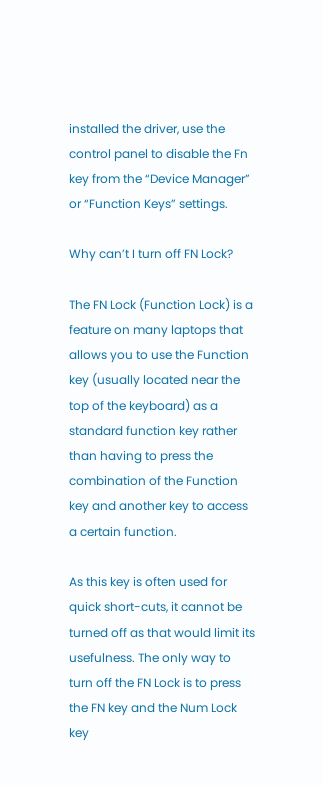installed the driver, use the control panel to disable the Fn key from the “Device Manager” or “Function Keys” settings.

Why can’t I turn off FN Lock?

The FN Lock (Function Lock) is a feature on many laptops that allows you to use the Function key (usually located near the top of the keyboard) as a standard function key rather than having to press the combination of the Function key and another key to access a certain function.

As this key is often used for quick short-cuts, it cannot be turned off as that would limit its usefulness. The only way to turn off the FN Lock is to press the FN key and the Num Lock key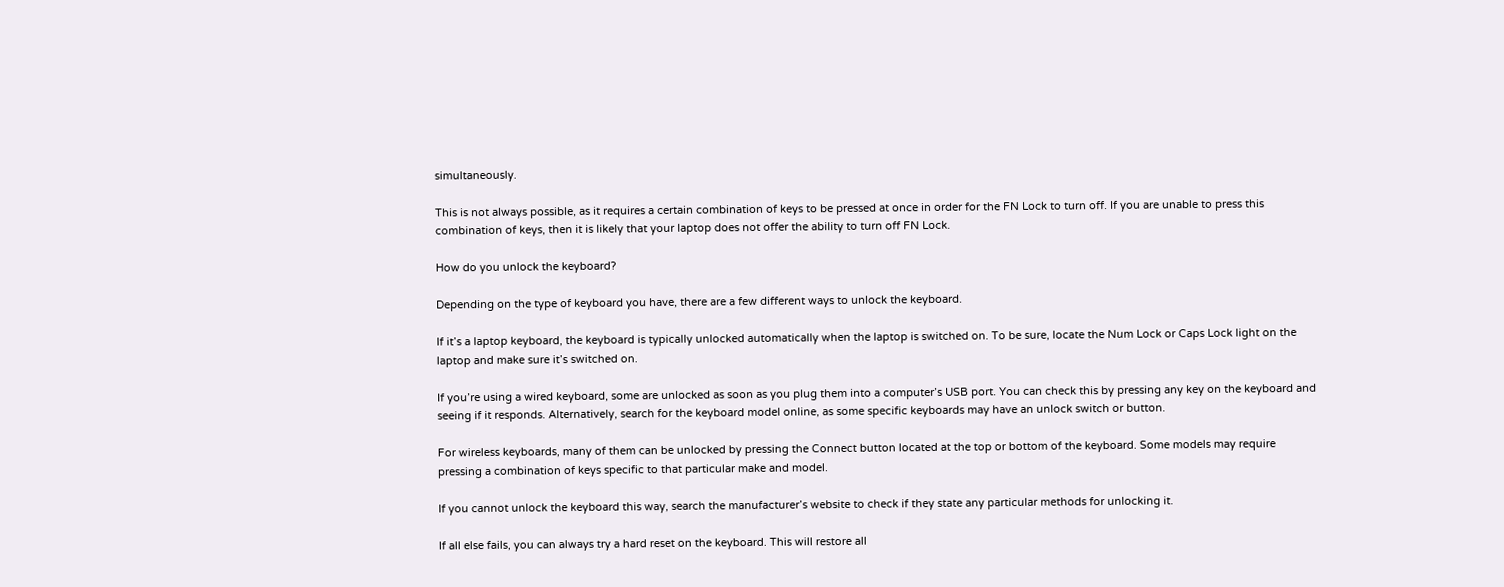simultaneously.

This is not always possible, as it requires a certain combination of keys to be pressed at once in order for the FN Lock to turn off. If you are unable to press this combination of keys, then it is likely that your laptop does not offer the ability to turn off FN Lock.

How do you unlock the keyboard?

Depending on the type of keyboard you have, there are a few different ways to unlock the keyboard.

If it’s a laptop keyboard, the keyboard is typically unlocked automatically when the laptop is switched on. To be sure, locate the Num Lock or Caps Lock light on the laptop and make sure it’s switched on.

If you’re using a wired keyboard, some are unlocked as soon as you plug them into a computer’s USB port. You can check this by pressing any key on the keyboard and seeing if it responds. Alternatively, search for the keyboard model online, as some specific keyboards may have an unlock switch or button.

For wireless keyboards, many of them can be unlocked by pressing the Connect button located at the top or bottom of the keyboard. Some models may require pressing a combination of keys specific to that particular make and model.

If you cannot unlock the keyboard this way, search the manufacturer’s website to check if they state any particular methods for unlocking it.

If all else fails, you can always try a hard reset on the keyboard. This will restore all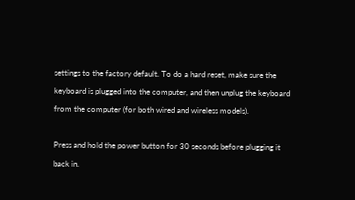settings to the factory default. To do a hard reset, make sure the keyboard is plugged into the computer, and then unplug the keyboard from the computer (for both wired and wireless models).

Press and hold the power button for 30 seconds before plugging it back in.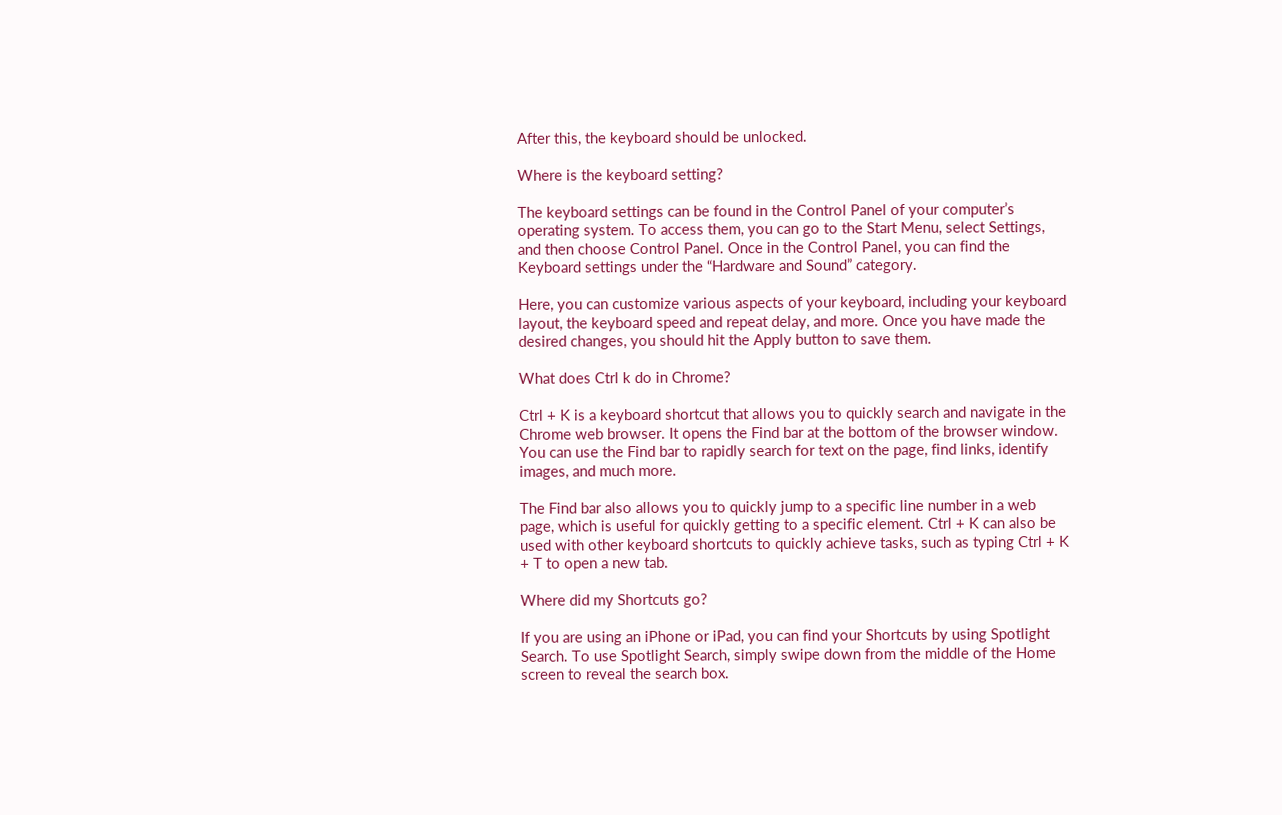After this, the keyboard should be unlocked.

Where is the keyboard setting?

The keyboard settings can be found in the Control Panel of your computer’s operating system. To access them, you can go to the Start Menu, select Settings, and then choose Control Panel. Once in the Control Panel, you can find the Keyboard settings under the “Hardware and Sound” category.

Here, you can customize various aspects of your keyboard, including your keyboard layout, the keyboard speed and repeat delay, and more. Once you have made the desired changes, you should hit the Apply button to save them.

What does Ctrl k do in Chrome?

Ctrl + K is a keyboard shortcut that allows you to quickly search and navigate in the Chrome web browser. It opens the Find bar at the bottom of the browser window. You can use the Find bar to rapidly search for text on the page, find links, identify images, and much more.

The Find bar also allows you to quickly jump to a specific line number in a web page, which is useful for quickly getting to a specific element. Ctrl + K can also be used with other keyboard shortcuts to quickly achieve tasks, such as typing Ctrl + K + T to open a new tab.

Where did my Shortcuts go?

If you are using an iPhone or iPad, you can find your Shortcuts by using Spotlight Search. To use Spotlight Search, simply swipe down from the middle of the Home screen to reveal the search box.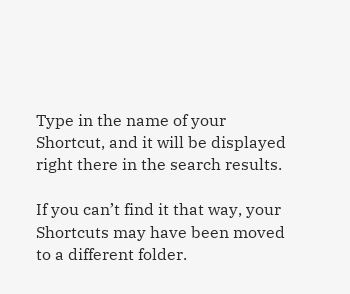Type in the name of your Shortcut, and it will be displayed right there in the search results.

If you can’t find it that way, your Shortcuts may have been moved to a different folder.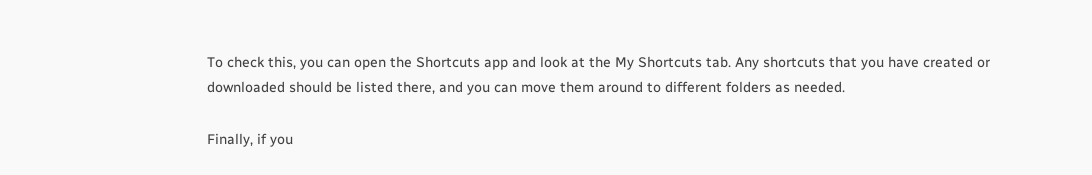To check this, you can open the Shortcuts app and look at the My Shortcuts tab. Any shortcuts that you have created or downloaded should be listed there, and you can move them around to different folders as needed.

Finally, if you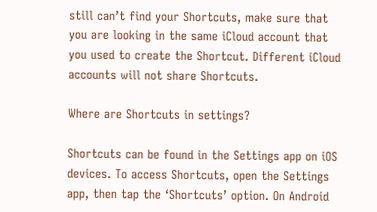still can’t find your Shortcuts, make sure that you are looking in the same iCloud account that you used to create the Shortcut. Different iCloud accounts will not share Shortcuts.

Where are Shortcuts in settings?

Shortcuts can be found in the Settings app on iOS devices. To access Shortcuts, open the Settings app, then tap the ‘Shortcuts’ option. On Android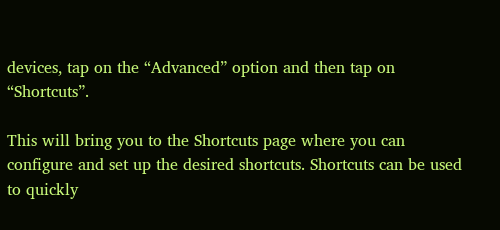devices, tap on the “Advanced” option and then tap on “Shortcuts”.

This will bring you to the Shortcuts page where you can configure and set up the desired shortcuts. Shortcuts can be used to quickly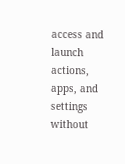access and launch actions, apps, and settings without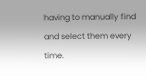having to manually find and select them every time.